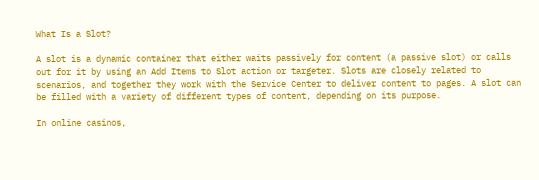What Is a Slot?

A slot is a dynamic container that either waits passively for content (a passive slot) or calls out for it by using an Add Items to Slot action or targeter. Slots are closely related to scenarios, and together they work with the Service Center to deliver content to pages. A slot can be filled with a variety of different types of content, depending on its purpose.

In online casinos,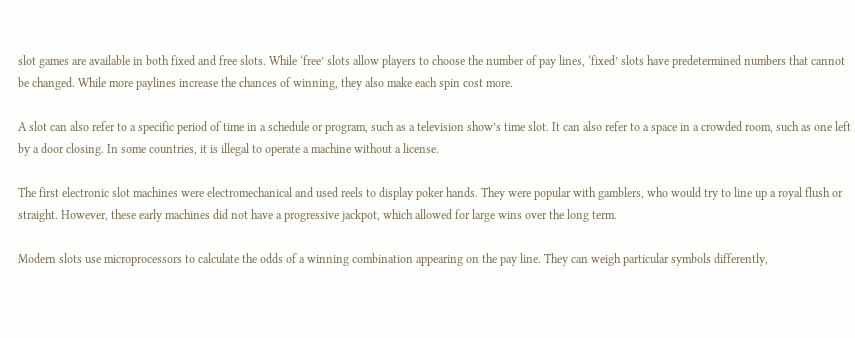slot games are available in both fixed and free slots. While ‘free’ slots allow players to choose the number of pay lines, ‘fixed’ slots have predetermined numbers that cannot be changed. While more paylines increase the chances of winning, they also make each spin cost more.

A slot can also refer to a specific period of time in a schedule or program, such as a television show’s time slot. It can also refer to a space in a crowded room, such as one left by a door closing. In some countries, it is illegal to operate a machine without a license.

The first electronic slot machines were electromechanical and used reels to display poker hands. They were popular with gamblers, who would try to line up a royal flush or straight. However, these early machines did not have a progressive jackpot, which allowed for large wins over the long term.

Modern slots use microprocessors to calculate the odds of a winning combination appearing on the pay line. They can weigh particular symbols differently,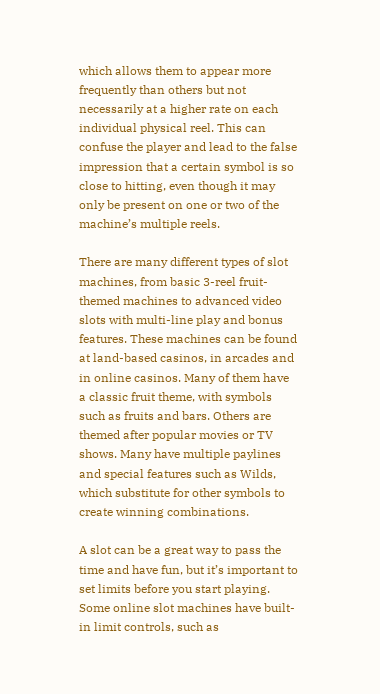which allows them to appear more frequently than others but not necessarily at a higher rate on each individual physical reel. This can confuse the player and lead to the false impression that a certain symbol is so close to hitting, even though it may only be present on one or two of the machine’s multiple reels.

There are many different types of slot machines, from basic 3-reel fruit-themed machines to advanced video slots with multi-line play and bonus features. These machines can be found at land-based casinos, in arcades and in online casinos. Many of them have a classic fruit theme, with symbols such as fruits and bars. Others are themed after popular movies or TV shows. Many have multiple paylines and special features such as Wilds, which substitute for other symbols to create winning combinations.

A slot can be a great way to pass the time and have fun, but it’s important to set limits before you start playing. Some online slot machines have built-in limit controls, such as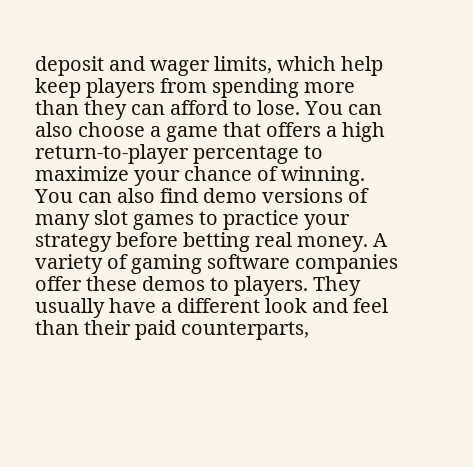deposit and wager limits, which help keep players from spending more than they can afford to lose. You can also choose a game that offers a high return-to-player percentage to maximize your chance of winning. You can also find demo versions of many slot games to practice your strategy before betting real money. A variety of gaming software companies offer these demos to players. They usually have a different look and feel than their paid counterparts,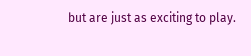but are just as exciting to play.